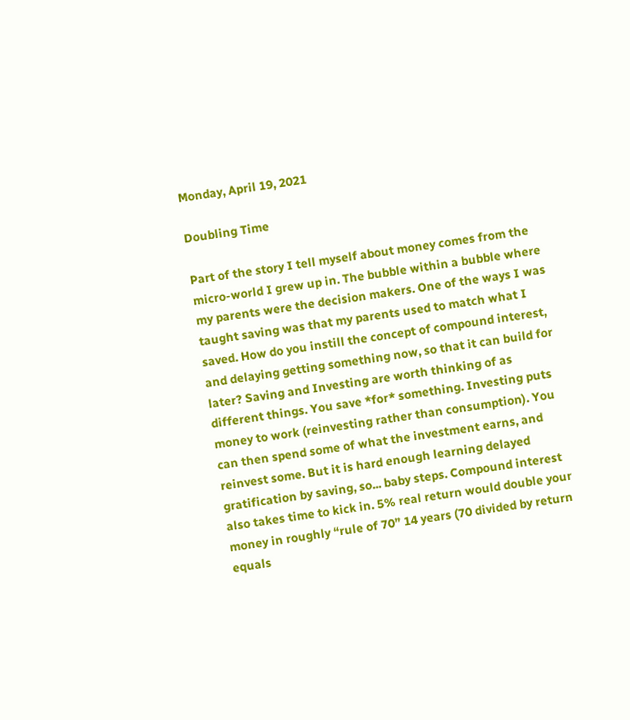Monday, April 19, 2021

Doubling Time

Part of the story I tell myself about money comes from the micro-world I grew up in. The bubble within a bubble where my parents were the decision makers. One of the ways I was taught saving was that my parents used to match what I saved. How do you instill the concept of compound interest, and delaying getting something now, so that it can build for later? Saving and Investing are worth thinking of as different things. You save *for* something. Investing puts money to work (reinvesting rather than consumption). You can then spend some of what the investment earns, and reinvest some. But it is hard enough learning delayed gratification by saving, so... baby steps. Compound interest also takes time to kick in. 5% real return would double your money in roughly “rule of 70” 14 years (70 divided by return equals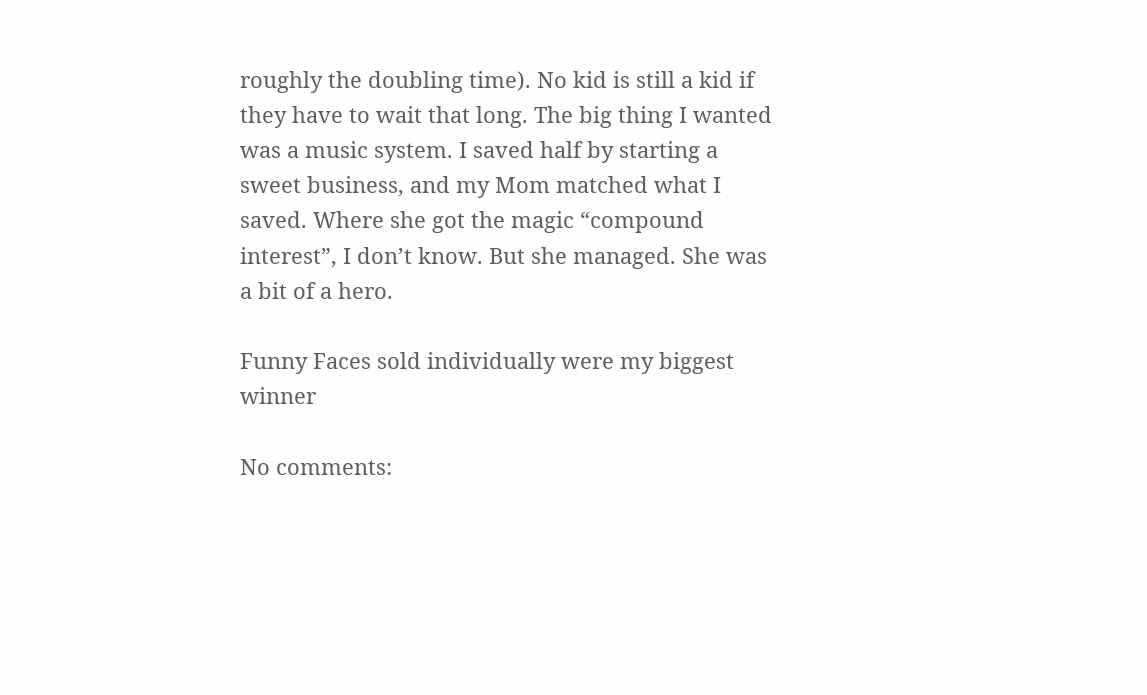roughly the doubling time). No kid is still a kid if they have to wait that long. The big thing I wanted was a music system. I saved half by starting a sweet business, and my Mom matched what I saved. Where she got the magic “compound interest”, I don’t know. But she managed. She was a bit of a hero.

Funny Faces sold individually were my biggest winner

No comments: